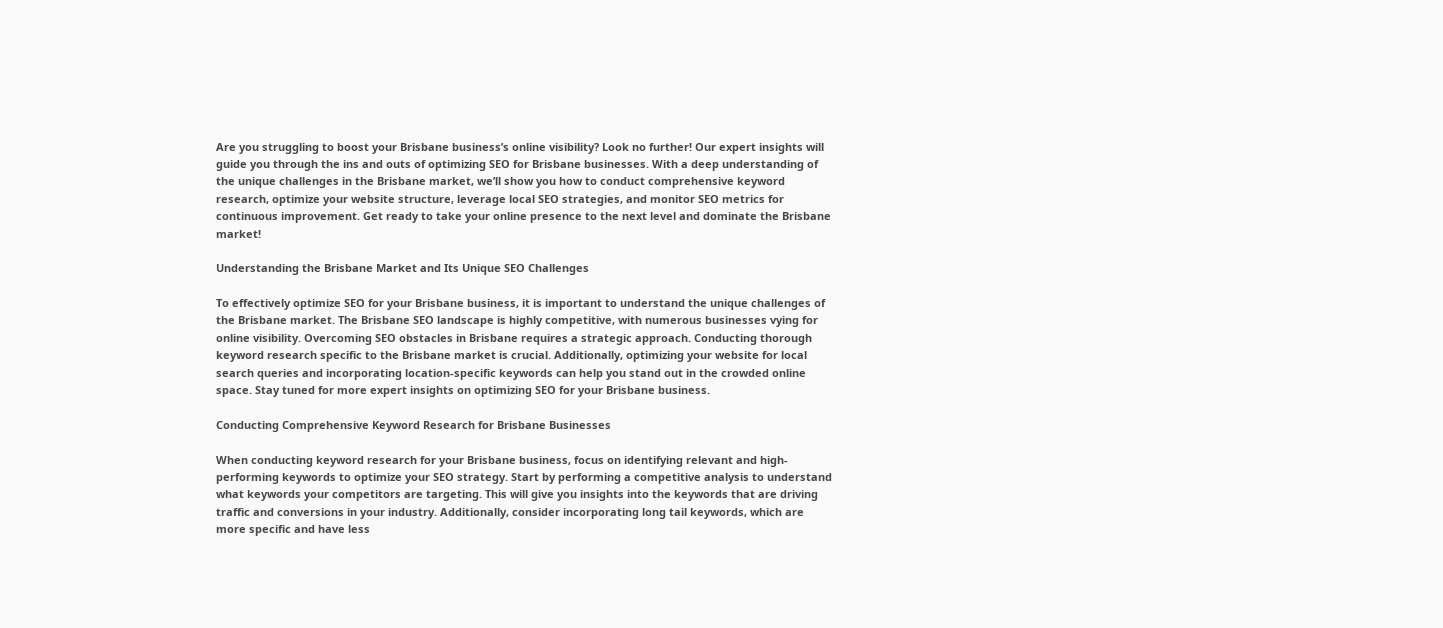Are you struggling to boost your Brisbane business’s online visibility? Look no further! Our expert insights will guide you through the ins and outs of optimizing SEO for Brisbane businesses. With a deep understanding of the unique challenges in the Brisbane market, we’ll show you how to conduct comprehensive keyword research, optimize your website structure, leverage local SEO strategies, and monitor SEO metrics for continuous improvement. Get ready to take your online presence to the next level and dominate the Brisbane market!

Understanding the Brisbane Market and Its Unique SEO Challenges

To effectively optimize SEO for your Brisbane business, it is important to understand the unique challenges of the Brisbane market. The Brisbane SEO landscape is highly competitive, with numerous businesses vying for online visibility. Overcoming SEO obstacles in Brisbane requires a strategic approach. Conducting thorough keyword research specific to the Brisbane market is crucial. Additionally, optimizing your website for local search queries and incorporating location-specific keywords can help you stand out in the crowded online space. Stay tuned for more expert insights on optimizing SEO for your Brisbane business.

Conducting Comprehensive Keyword Research for Brisbane Businesses

When conducting keyword research for your Brisbane business, focus on identifying relevant and high-performing keywords to optimize your SEO strategy. Start by performing a competitive analysis to understand what keywords your competitors are targeting. This will give you insights into the keywords that are driving traffic and conversions in your industry. Additionally, consider incorporating long tail keywords, which are more specific and have less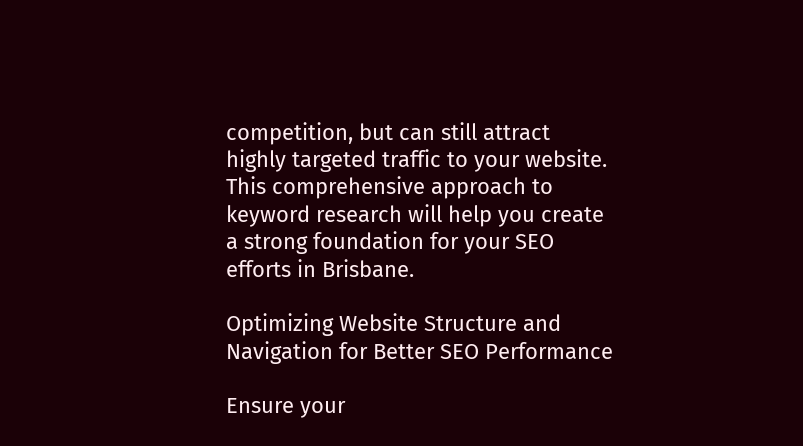competition, but can still attract highly targeted traffic to your website. This comprehensive approach to keyword research will help you create a strong foundation for your SEO efforts in Brisbane.

Optimizing Website Structure and Navigation for Better SEO Performance

Ensure your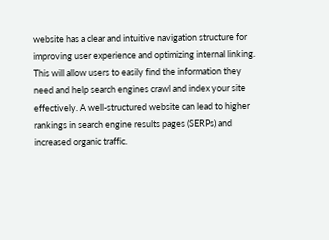website has a clear and intuitive navigation structure for improving user experience and optimizing internal linking. This will allow users to easily find the information they need and help search engines crawl and index your site effectively. A well-structured website can lead to higher rankings in search engine results pages (SERPs) and increased organic traffic.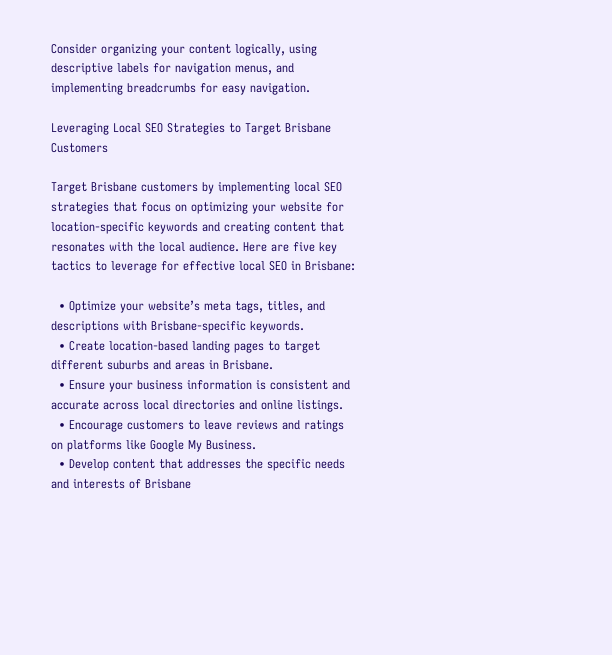Consider organizing your content logically, using descriptive labels for navigation menus, and implementing breadcrumbs for easy navigation.

Leveraging Local SEO Strategies to Target Brisbane Customers

Target Brisbane customers by implementing local SEO strategies that focus on optimizing your website for location-specific keywords and creating content that resonates with the local audience. Here are five key tactics to leverage for effective local SEO in Brisbane:

  • Optimize your website’s meta tags, titles, and descriptions with Brisbane-specific keywords.
  • Create location-based landing pages to target different suburbs and areas in Brisbane.
  • Ensure your business information is consistent and accurate across local directories and online listings.
  • Encourage customers to leave reviews and ratings on platforms like Google My Business.
  • Develop content that addresses the specific needs and interests of Brisbane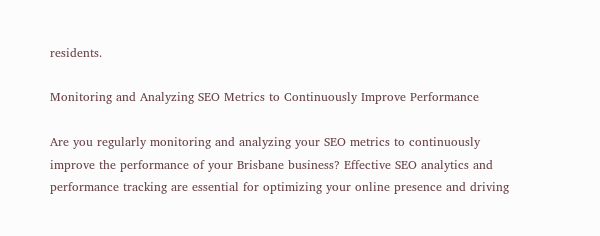residents.

Monitoring and Analyzing SEO Metrics to Continuously Improve Performance

Are you regularly monitoring and analyzing your SEO metrics to continuously improve the performance of your Brisbane business? Effective SEO analytics and performance tracking are essential for optimizing your online presence and driving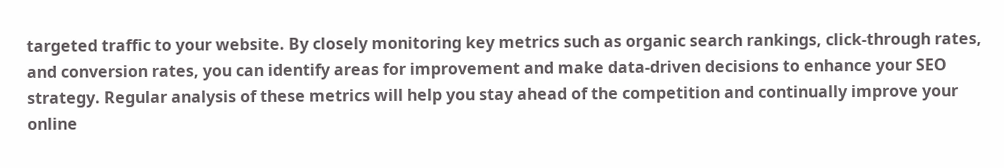targeted traffic to your website. By closely monitoring key metrics such as organic search rankings, click-through rates, and conversion rates, you can identify areas for improvement and make data-driven decisions to enhance your SEO strategy. Regular analysis of these metrics will help you stay ahead of the competition and continually improve your online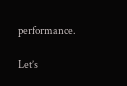performance.

Let’s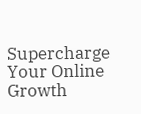Supercharge Your Online Growth